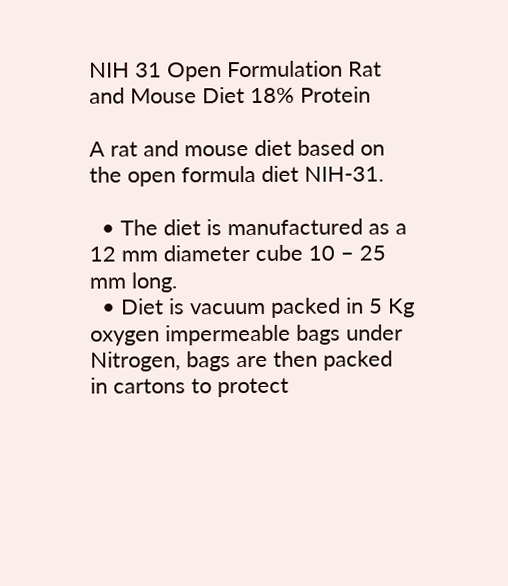NIH 31 Open Formulation Rat and Mouse Diet 18% Protein

A rat and mouse diet based on the open formula diet NIH-31.

  • The diet is manufactured as a 12 mm diameter cube 10 – 25 mm long.
  • Diet is vacuum packed in 5 Kg oxygen impermeable bags under Nitrogen, bags are then packed in cartons to protect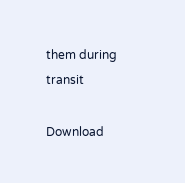them during transit

Download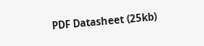PDF Datasheet (25kb)